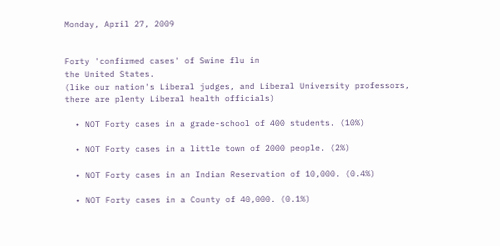Monday, April 27, 2009


Forty 'confirmed cases' of Swine flu in
the United States.
(like our nation's Liberal judges, and Liberal University professors,
there are plenty Liberal health officials)

  • NOT Forty cases in a grade-school of 400 students. (10%)

  • NOT Forty cases in a little town of 2000 people. (2%)

  • NOT Forty cases in an Indian Reservation of 10,000. (0.4%)

  • NOT Forty cases in a County of 40,000. (0.1%)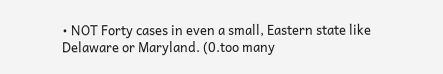• NOT Forty cases in even a small, Eastern state like Delaware or Maryland. (0.too many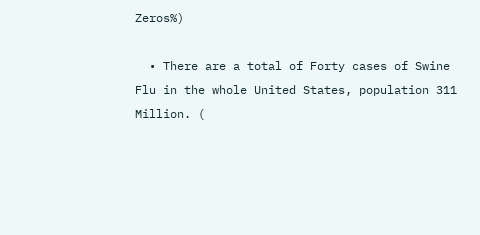Zeros%)

  • There are a total of Forty cases of Swine Flu in the whole United States, population 311 Million. (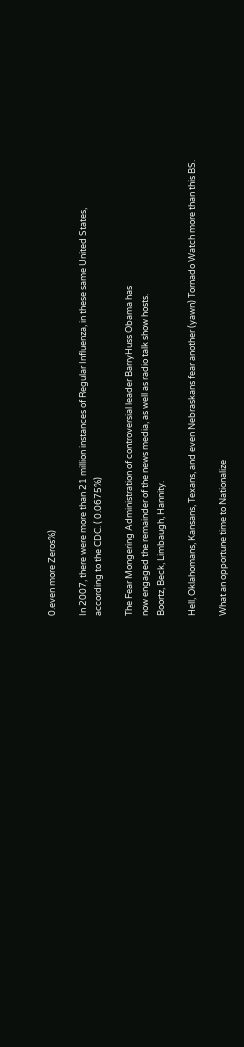0.even more Zeros%)

In 2007, there were more than 21 million instances of Regular Influenza, in these same United States,
according to the CDC. ( 0.0675%)

The Fear Mongering Administration of controversial leader BarryHuss Obama has
now engaged the remainder of the news media, as well as radio talk show hosts.
Boortz, Beck, Limbaugh, Hannity.

Hell, Oklahomans, Kansans, Texans, and even Nebraskans fear another (yawn) Tornado Watch more than this BS.

What an opportune time to Nationalize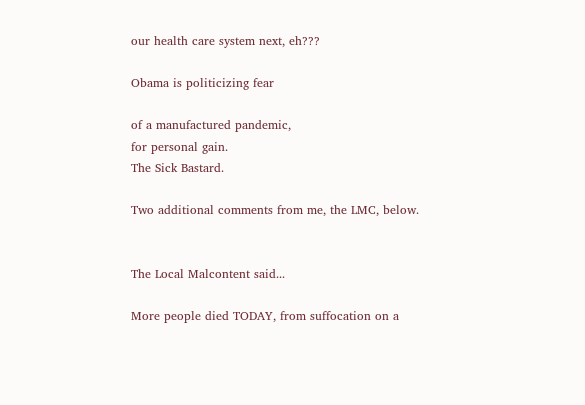our health care system next, eh???

Obama is politicizing fear

of a manufactured pandemic,
for personal gain.
The Sick Bastard.

Two additional comments from me, the LMC, below.


The Local Malcontent said...

More people died TODAY, from suffocation on a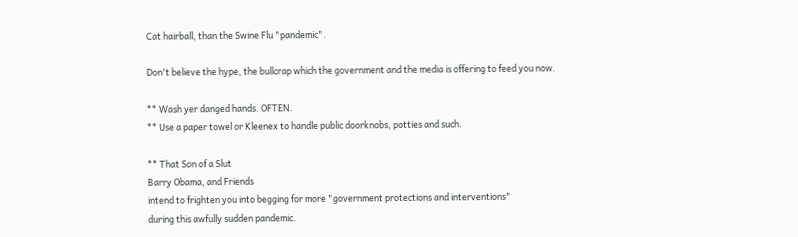Cat hairball, than the Swine Flu "pandemic".

Don't believe the hype, the bullcrap which the government and the media is offering to feed you now.

** Wash yer danged hands. OFTEN.
** Use a paper towel or Kleenex to handle public doorknobs, potties and such.

** That Son of a Slut
Barry Obama, and Friends
intend to frighten you into begging for more "government protections and interventions"
during this awfully sudden pandemic.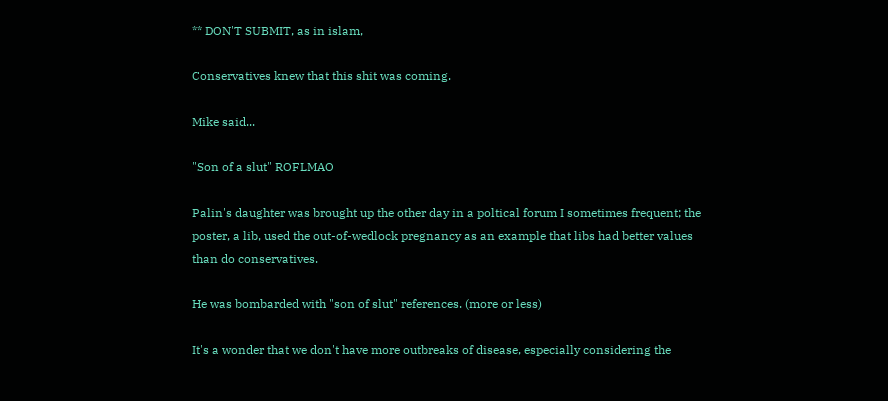** DON'T SUBMIT, as in islam,

Conservatives knew that this shit was coming.

Mike said...

"Son of a slut" ROFLMAO

Palin's daughter was brought up the other day in a poltical forum I sometimes frequent; the poster, a lib, used the out-of-wedlock pregnancy as an example that libs had better values than do conservatives.

He was bombarded with "son of slut" references. (more or less)

It's a wonder that we don't have more outbreaks of disease, especially considering the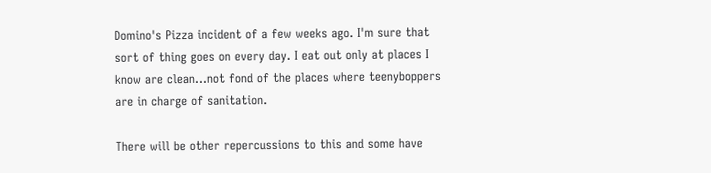Domino's Pizza incident of a few weeks ago. I'm sure that sort of thing goes on every day. I eat out only at places I know are clean...not fond of the places where teenyboppers are in charge of sanitation.

There will be other repercussions to this and some have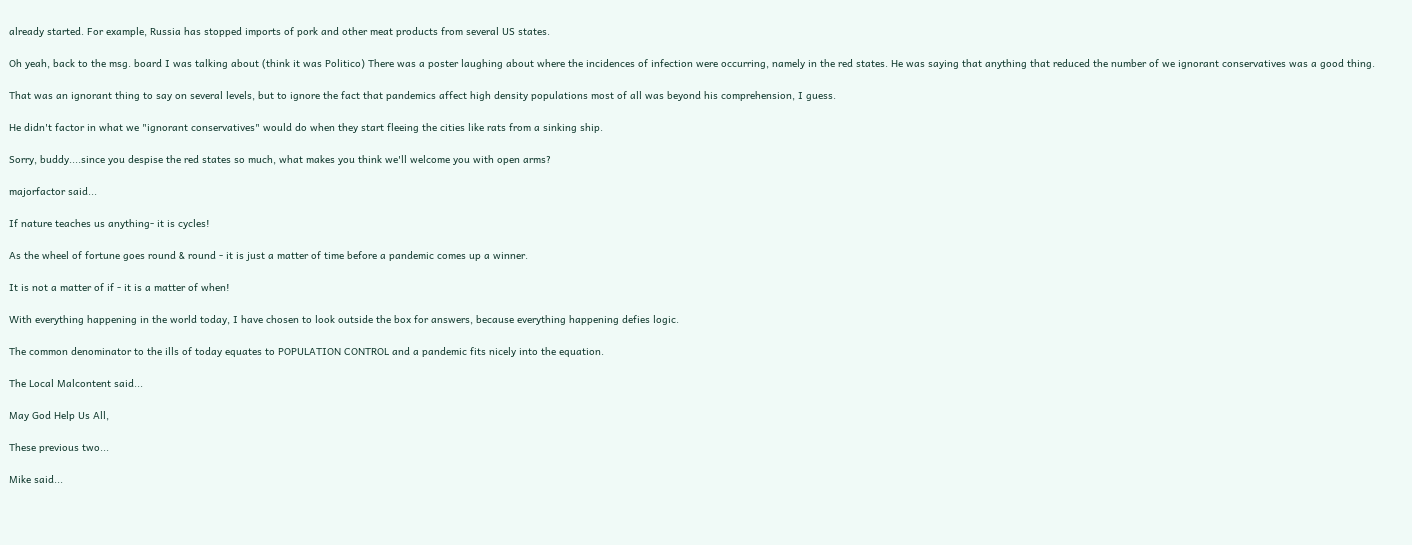already started. For example, Russia has stopped imports of pork and other meat products from several US states.

Oh yeah, back to the msg. board I was talking about (think it was Politico) There was a poster laughing about where the incidences of infection were occurring, namely in the red states. He was saying that anything that reduced the number of we ignorant conservatives was a good thing.

That was an ignorant thing to say on several levels, but to ignore the fact that pandemics affect high density populations most of all was beyond his comprehension, I guess.

He didn't factor in what we "ignorant conservatives" would do when they start fleeing the cities like rats from a sinking ship.

Sorry, buddy....since you despise the red states so much, what makes you think we'll welcome you with open arms?

majorfactor said...

If nature teaches us anything- it is cycles!

As the wheel of fortune goes round & round - it is just a matter of time before a pandemic comes up a winner.

It is not a matter of if - it is a matter of when!

With everything happening in the world today, I have chosen to look outside the box for answers, because everything happening defies logic.

The common denominator to the ills of today equates to POPULATION CONTROL and a pandemic fits nicely into the equation.

The Local Malcontent said...

May God Help Us All,

These previous two...

Mike said...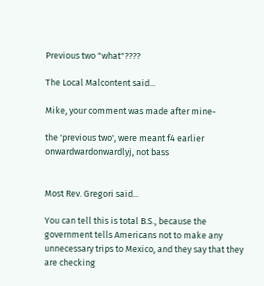Previous two "what"????

The Local Malcontent said...

Mike, your comment was made after mine-

the 'previous two', were meant f4 earlier onwardwardonwardlyj, not bass


Most Rev. Gregori said...

You can tell this is total B.S., because the government tells Americans not to make any unnecessary trips to Mexico, and they say that they are checking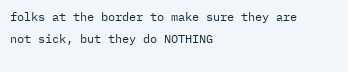folks at the border to make sure they are not sick, but they do NOTHING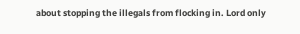about stopping the illegals from flocking in. Lord only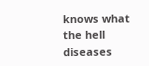knows what the hell diseases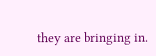they are bringing in.